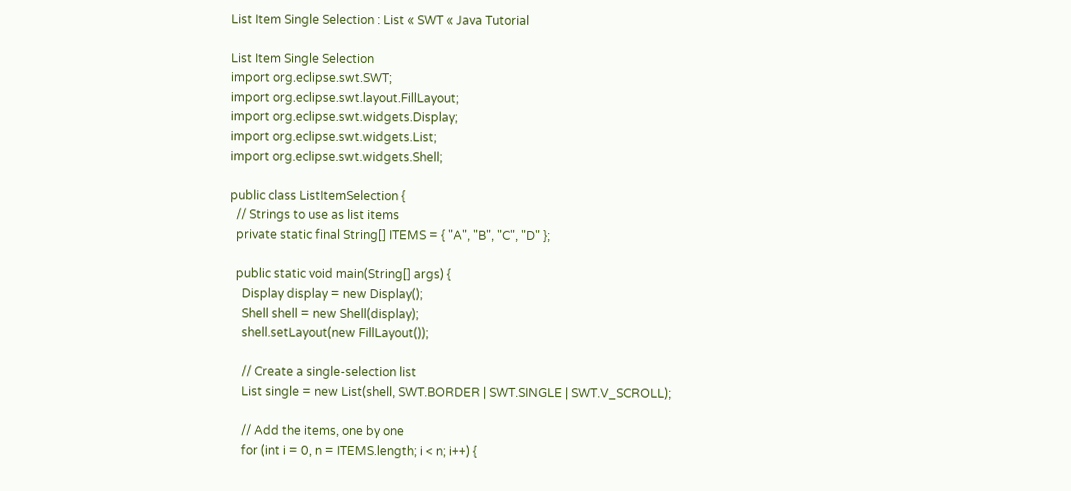List Item Single Selection : List « SWT « Java Tutorial

List Item Single Selection
import org.eclipse.swt.SWT;
import org.eclipse.swt.layout.FillLayout;
import org.eclipse.swt.widgets.Display;
import org.eclipse.swt.widgets.List;
import org.eclipse.swt.widgets.Shell;

public class ListItemSelection {
  // Strings to use as list items
  private static final String[] ITEMS = { "A", "B", "C", "D" };

  public static void main(String[] args) {
    Display display = new Display();
    Shell shell = new Shell(display);
    shell.setLayout(new FillLayout());

    // Create a single-selection list
    List single = new List(shell, SWT.BORDER | SWT.SINGLE | SWT.V_SCROLL);

    // Add the items, one by one
    for (int i = 0, n = ITEMS.length; i < n; i++) {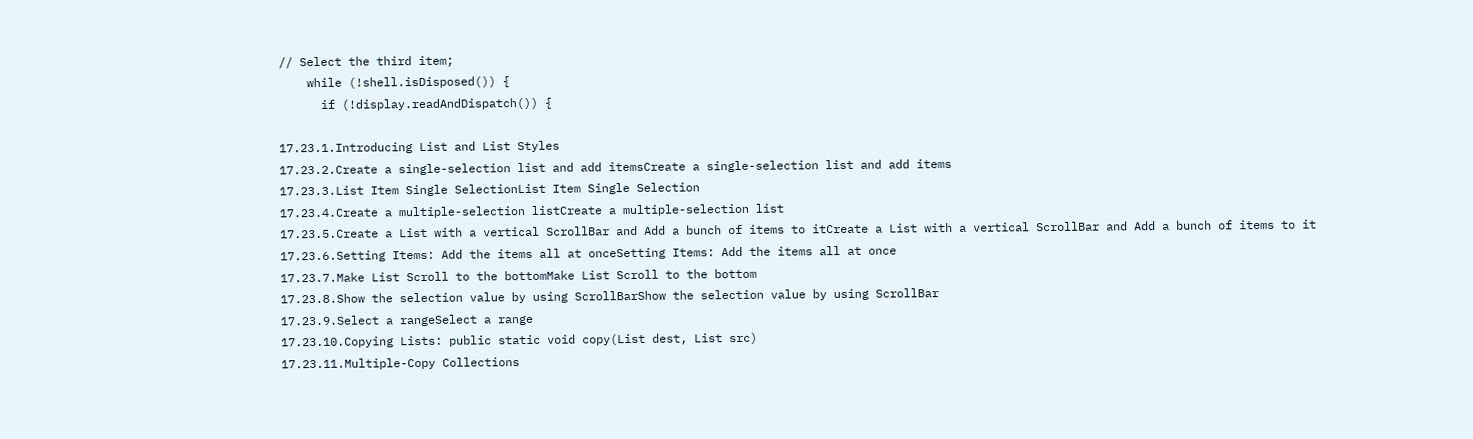// Select the third item;
    while (!shell.isDisposed()) {
      if (!display.readAndDispatch()) {

17.23.1.Introducing List and List Styles
17.23.2.Create a single-selection list and add itemsCreate a single-selection list and add items
17.23.3.List Item Single SelectionList Item Single Selection
17.23.4.Create a multiple-selection listCreate a multiple-selection list
17.23.5.Create a List with a vertical ScrollBar and Add a bunch of items to itCreate a List with a vertical ScrollBar and Add a bunch of items to it
17.23.6.Setting Items: Add the items all at onceSetting Items: Add the items all at once
17.23.7.Make List Scroll to the bottomMake List Scroll to the bottom
17.23.8.Show the selection value by using ScrollBarShow the selection value by using ScrollBar
17.23.9.Select a rangeSelect a range
17.23.10.Copying Lists: public static void copy(List dest, List src)
17.23.11.Multiple-Copy Collections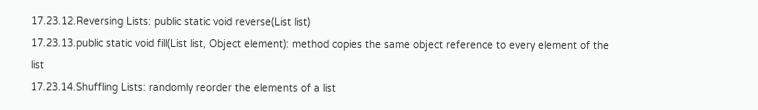17.23.12.Reversing Lists: public static void reverse(List list)
17.23.13.public static void fill(List list, Object element): method copies the same object reference to every element of the list
17.23.14.Shuffling Lists: randomly reorder the elements of a list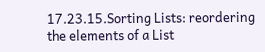17.23.15.Sorting Lists: reordering the elements of a List